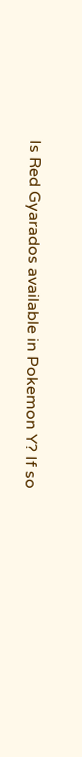Is Red Gyarados available in Pokemon Y? If so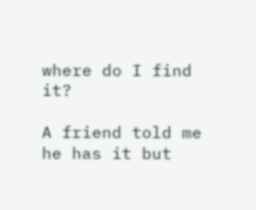where do I find it?

A friend told me he has it but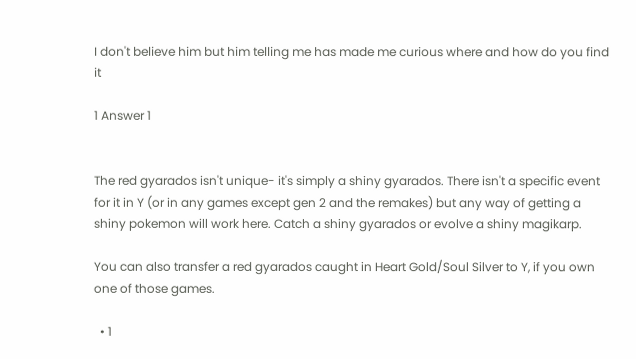I don't believe him but him telling me has made me curious where and how do you find it

1 Answer 1


The red gyarados isn't unique- it's simply a shiny gyarados. There isn't a specific event for it in Y (or in any games except gen 2 and the remakes) but any way of getting a shiny pokemon will work here. Catch a shiny gyarados or evolve a shiny magikarp.

You can also transfer a red gyarados caught in Heart Gold/Soul Silver to Y, if you own one of those games.

  • 1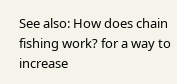See also: How does chain fishing work? for a way to increase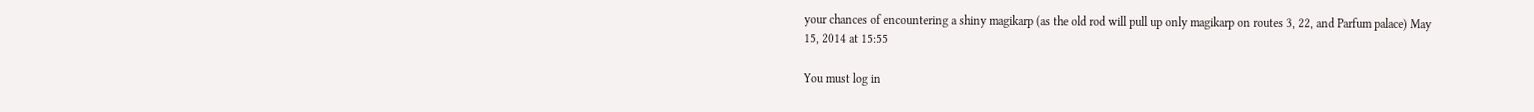your chances of encountering a shiny magikarp (as the old rod will pull up only magikarp on routes 3, 22, and Parfum palace) May 15, 2014 at 15:55

You must log in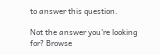to answer this question.

Not the answer you're looking for? Browse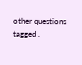other questions tagged .